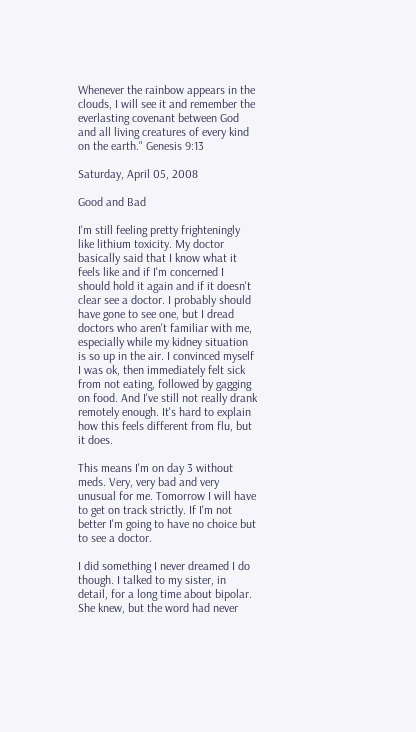Whenever the rainbow appears in the clouds, I will see it and remember the everlasting covenant between God and all living creatures of every kind on the earth." Genesis 9:13

Saturday, April 05, 2008

Good and Bad

I'm still feeling pretty frighteningly like lithium toxicity. My doctor basically said that I know what it feels like and if I'm concerned I should hold it again and if it doesn't clear see a doctor. I probably should have gone to see one, but I dread doctors who aren't familiar with me, especially while my kidney situation is so up in the air. I convinced myself I was ok, then immediately felt sick from not eating, followed by gagging on food. And I've still not really drank remotely enough. It's hard to explain how this feels different from flu, but it does.

This means I'm on day 3 without meds. Very, very bad and very unusual for me. Tomorrow I will have to get on track strictly. If I'm not better I'm going to have no choice but to see a doctor.

I did something I never dreamed I do though. I talked to my sister, in detail, for a long time about bipolar. She knew, but the word had never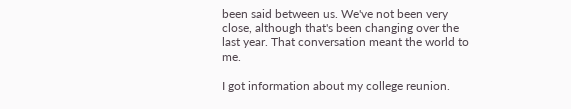been said between us. We've not been very close, although that's been changing over the last year. That conversation meant the world to me.

I got information about my college reunion.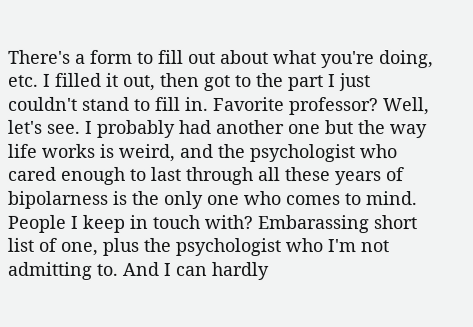There's a form to fill out about what you're doing, etc. I filled it out, then got to the part I just couldn't stand to fill in. Favorite professor? Well, let's see. I probably had another one but the way life works is weird, and the psychologist who cared enough to last through all these years of bipolarness is the only one who comes to mind. People I keep in touch with? Embarassing short list of one, plus the psychologist who I'm not admitting to. And I can hardly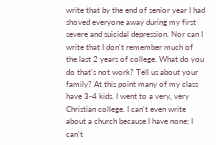write that by the end of senior year I had shoved everyone away during my first severe and suicidal depression. Nor can I write that I don't remember much of the last 2 years of college. What do you do that's not work? Tell us about your family? At this point many of my class have 3-4 kids. I went to a very, very Christian college. I can't even write about a church because I have none; I can't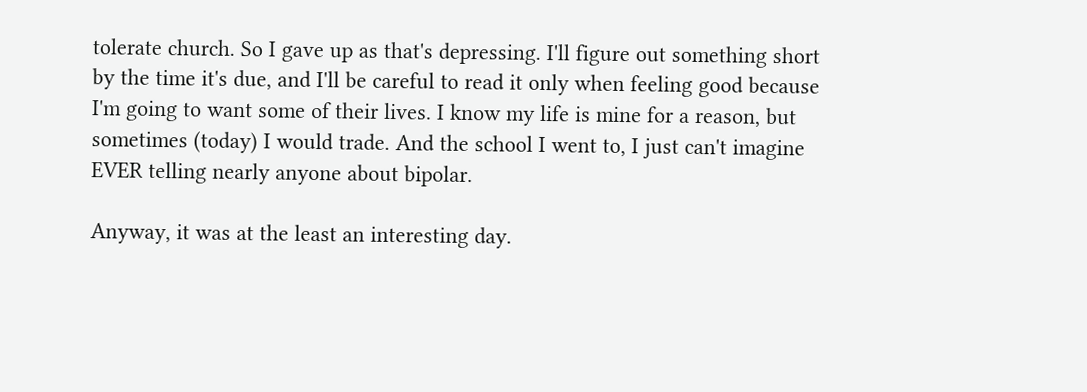tolerate church. So I gave up as that's depressing. I'll figure out something short by the time it's due, and I'll be careful to read it only when feeling good because I'm going to want some of their lives. I know my life is mine for a reason, but sometimes (today) I would trade. And the school I went to, I just can't imagine EVER telling nearly anyone about bipolar.

Anyway, it was at the least an interesting day.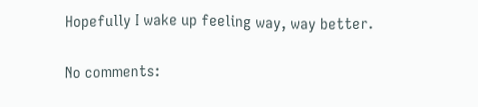Hopefully I wake up feeling way, way better.

No comments: